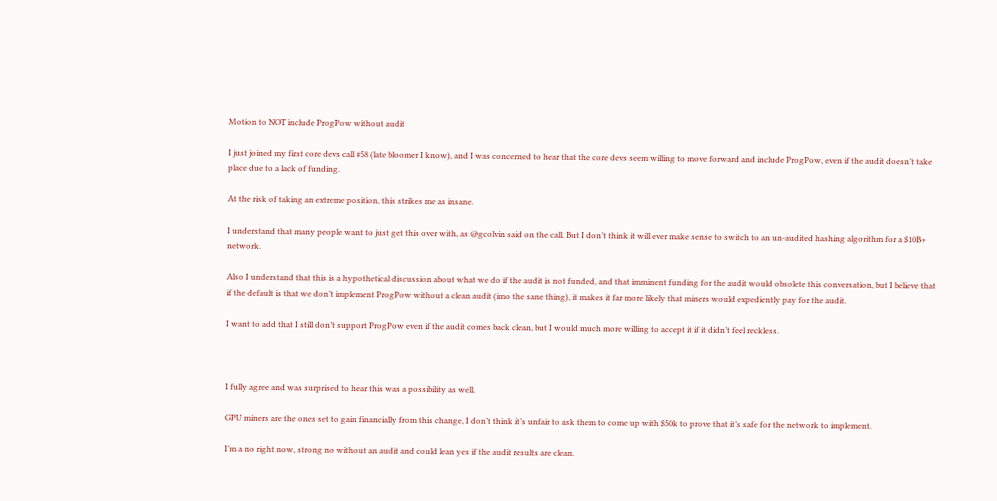Motion to NOT include ProgPow without audit

I just joined my first core devs call #58 (late bloomer I know), and I was concerned to hear that the core devs seem willing to move forward and include ProgPow, even if the audit doesn’t take place due to a lack of funding.

At the risk of taking an extreme position, this strikes me as insane.

I understand that many people want to just get this over with, as @gcolvin said on the call. But I don’t think it will ever make sense to switch to an un-audited hashing algorithm for a $10B+ network.

Also I understand that this is a hypothetical discussion about what we do if the audit is not funded, and that imminent funding for the audit would obsolete this conversation, but I believe that if the default is that we don’t implement ProgPow without a clean audit (imo the sane thing), it makes it far more likely that miners would expediently pay for the audit.

I want to add that I still don’t support ProgPow even if the audit comes back clean, but I would much more willing to accept it if it didn’t feel reckless.



I fully agree and was surprised to hear this was a possibility as well.

GPU miners are the ones set to gain financially from this change, I don’t think it’s unfair to ask them to come up with $50k to prove that it’s safe for the network to implement.

I’m a no right now, strong no without an audit and could lean yes if the audit results are clean.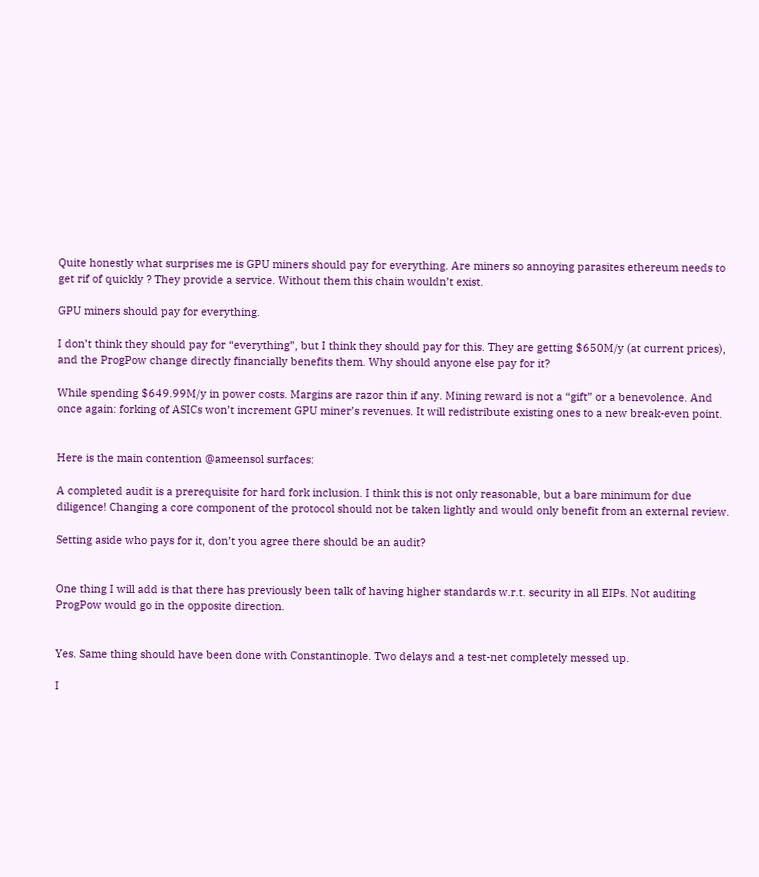Quite honestly what surprises me is GPU miners should pay for everything. Are miners so annoying parasites ethereum needs to get rif of quickly ? They provide a service. Without them this chain wouldn’t exist.

GPU miners should pay for everything.

I don’t think they should pay for “everything”, but I think they should pay for this. They are getting $650M/y (at current prices), and the ProgPow change directly financially benefits them. Why should anyone else pay for it?

While spending $649.99M/y in power costs. Margins are razor thin if any. Mining reward is not a “gift” or a benevolence. And once again: forking of ASICs won’t increment GPU miner’s revenues. It will redistribute existing ones to a new break-even point.


Here is the main contention @ameensol surfaces:

A completed audit is a prerequisite for hard fork inclusion. I think this is not only reasonable, but a bare minimum for due diligence! Changing a core component of the protocol should not be taken lightly and would only benefit from an external review.

Setting aside who pays for it, don’t you agree there should be an audit?


One thing I will add is that there has previously been talk of having higher standards w.r.t. security in all EIPs. Not auditing ProgPow would go in the opposite direction.


Yes. Same thing should have been done with Constantinople. Two delays and a test-net completely messed up.

I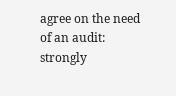agree on the need of an audit: strongly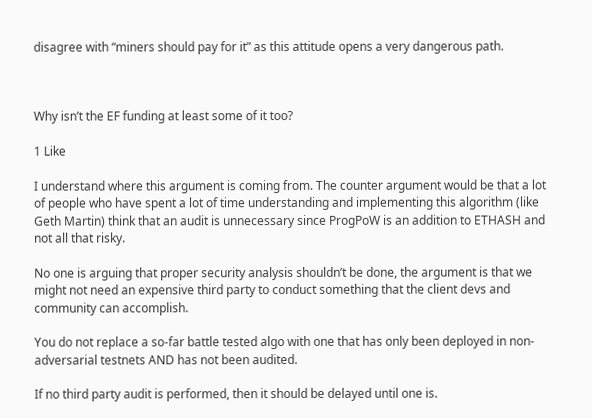disagree with “miners should pay for it” as this attitude opens a very dangerous path.



Why isn’t the EF funding at least some of it too?

1 Like

I understand where this argument is coming from. The counter argument would be that a lot of people who have spent a lot of time understanding and implementing this algorithm (like Geth Martin) think that an audit is unnecessary since ProgPoW is an addition to ETHASH and not all that risky.

No one is arguing that proper security analysis shouldn’t be done, the argument is that we might not need an expensive third party to conduct something that the client devs and community can accomplish.

You do not replace a so-far battle tested algo with one that has only been deployed in non-adversarial testnets AND has not been audited.

If no third party audit is performed, then it should be delayed until one is.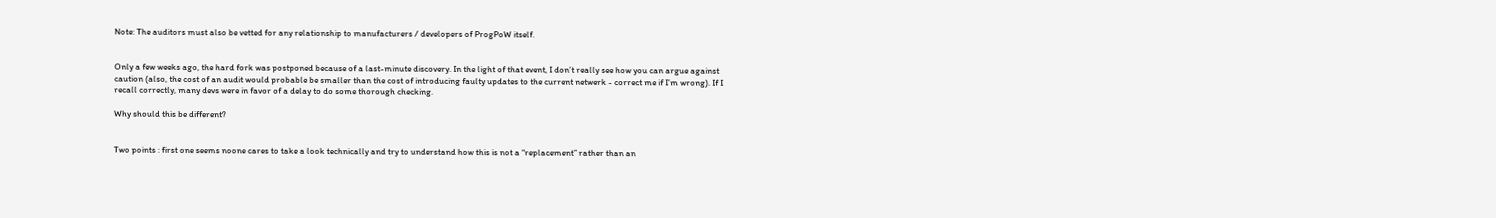Note: The auditors must also be vetted for any relationship to manufacturers / developers of ProgPoW itself.


Only a few weeks ago, the hard fork was postponed because of a last-minute discovery. In the light of that event, I don’t really see how you can argue against caution (also, the cost of an audit would probable be smaller than the cost of introducing faulty updates to the current netwerk - correct me if I’m wrong). If I recall correctly, many devs were in favor of a delay to do some thorough checking.

Why should this be different?


Two points : first one seems noone cares to take a look technically and try to understand how this is not a “replacement” rather than an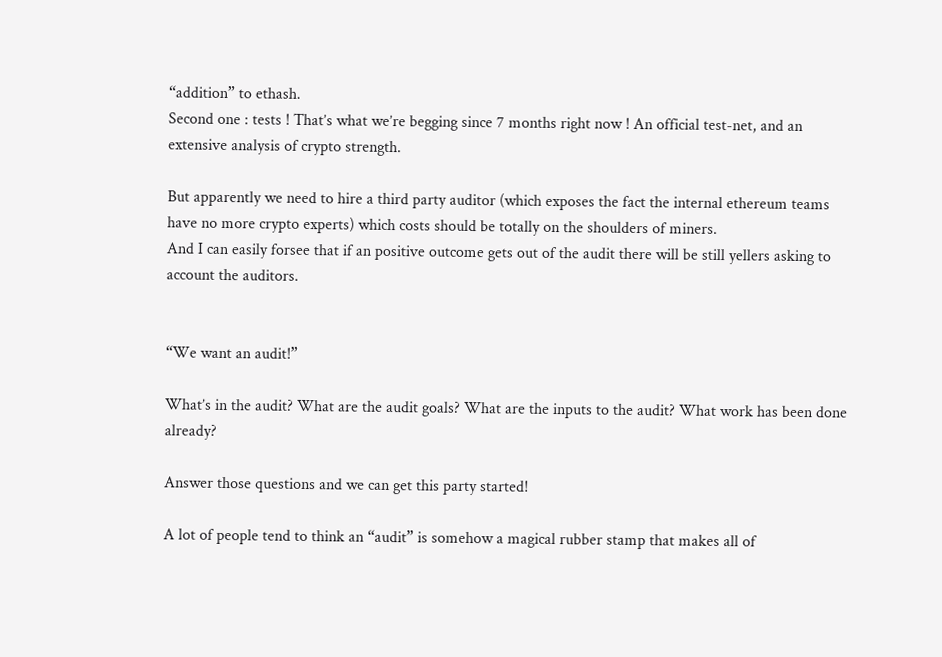“addition” to ethash.
Second one : tests ! That’s what we’re begging since 7 months right now ! An official test-net, and an extensive analysis of crypto strength.

But apparently we need to hire a third party auditor (which exposes the fact the internal ethereum teams have no more crypto experts) which costs should be totally on the shoulders of miners.
And I can easily forsee that if an positive outcome gets out of the audit there will be still yellers asking to account the auditors.


“We want an audit!”

What’s in the audit? What are the audit goals? What are the inputs to the audit? What work has been done already?

Answer those questions and we can get this party started!

A lot of people tend to think an “audit” is somehow a magical rubber stamp that makes all of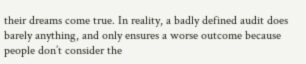their dreams come true. In reality, a badly defined audit does barely anything, and only ensures a worse outcome because people don’t consider the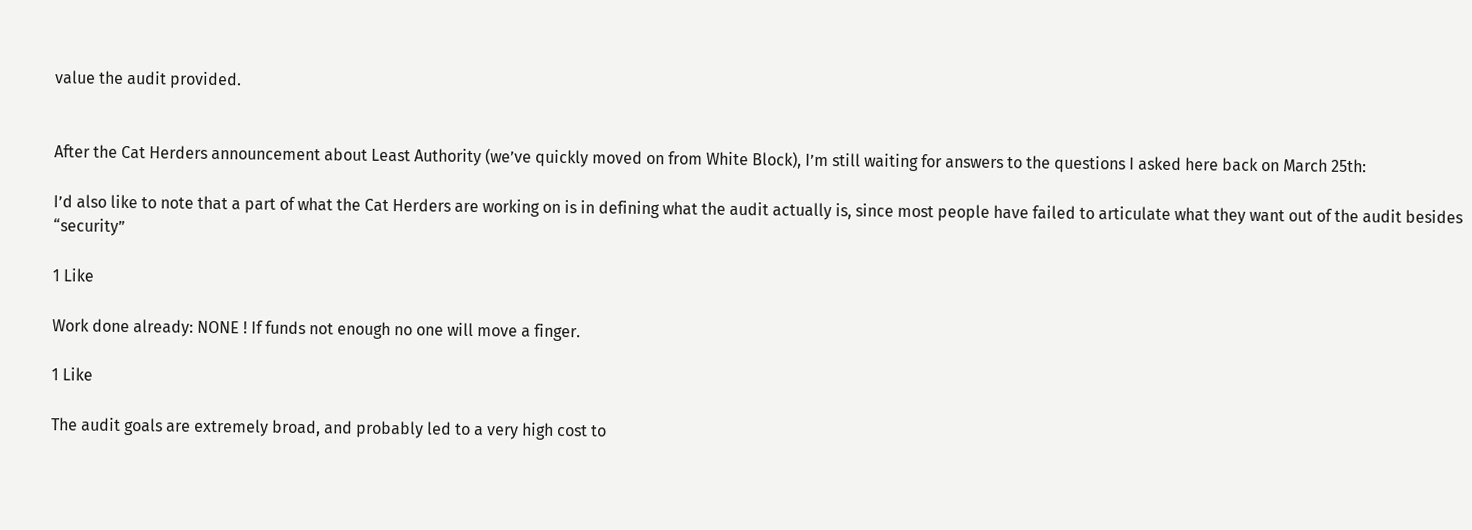value the audit provided.


After the Cat Herders announcement about Least Authority (we’ve quickly moved on from White Block), I’m still waiting for answers to the questions I asked here back on March 25th:

I’d also like to note that a part of what the Cat Herders are working on is in defining what the audit actually is, since most people have failed to articulate what they want out of the audit besides “security”

1 Like

Work done already: NONE ! If funds not enough no one will move a finger.

1 Like

The audit goals are extremely broad, and probably led to a very high cost to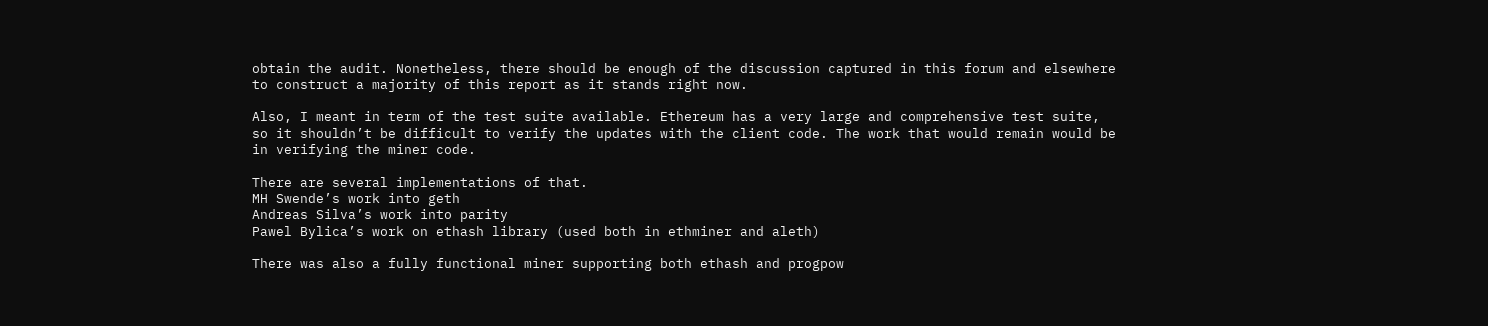obtain the audit. Nonetheless, there should be enough of the discussion captured in this forum and elsewhere to construct a majority of this report as it stands right now.

Also, I meant in term of the test suite available. Ethereum has a very large and comprehensive test suite, so it shouldn’t be difficult to verify the updates with the client code. The work that would remain would be in verifying the miner code.

There are several implementations of that.
MH Swende’s work into geth
Andreas Silva’s work into parity
Pawel Bylica’s work on ethash library (used both in ethminer and aleth)

There was also a fully functional miner supporting both ethash and progpow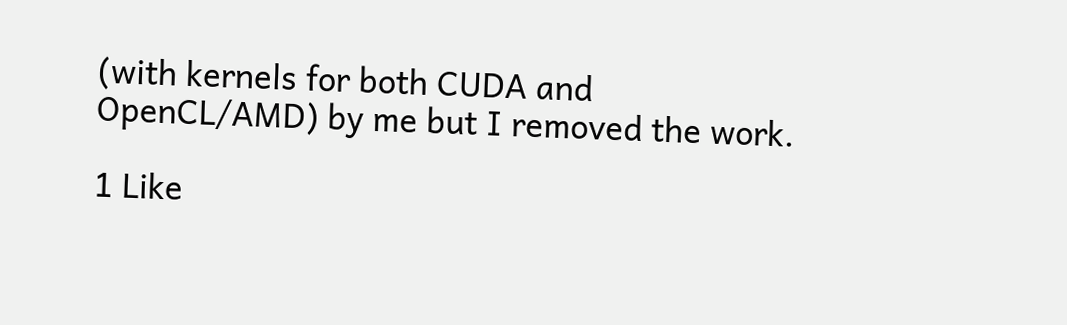(with kernels for both CUDA and OpenCL/AMD) by me but I removed the work.

1 Like